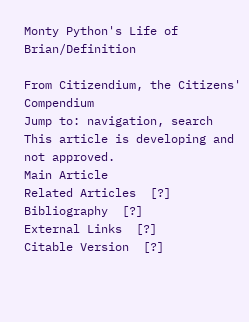Monty Python's Life of Brian/Definition

From Citizendium, the Citizens' Compendium
Jump to: navigation, search
This article is developing and not approved.
Main Article
Related Articles  [?]
Bibliography  [?]
External Links  [?]
Citable Version  [?]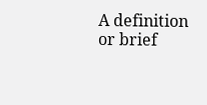A definition or brief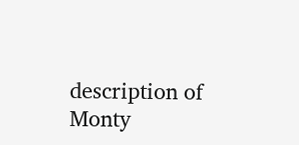description of Monty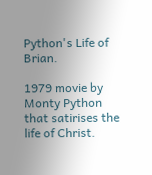Python's Life of Brian.

1979 movie by Monty Python that satirises the life of Christ.